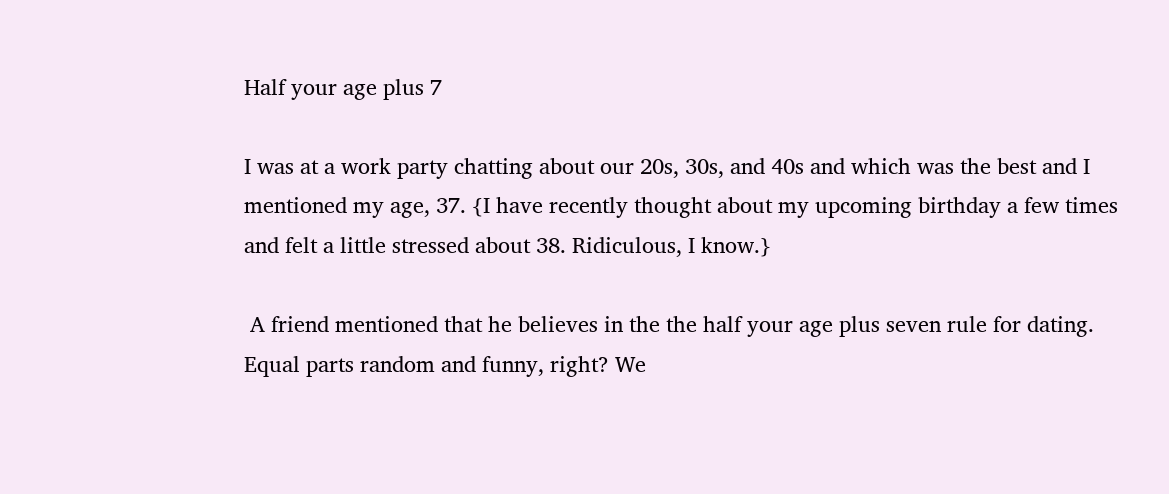Half your age plus 7

I was at a work party chatting about our 20s, 30s, and 40s and which was the best and I mentioned my age, 37. {I have recently thought about my upcoming birthday a few times and felt a little stressed about 38. Ridiculous, I know.}

 A friend mentioned that he believes in the the half your age plus seven rule for dating. Equal parts random and funny, right? We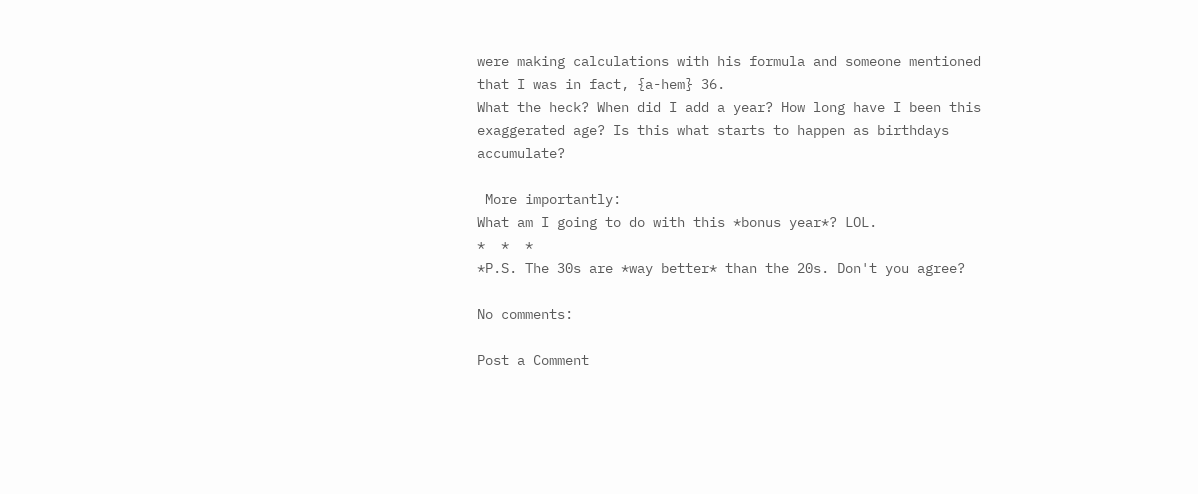were making calculations with his formula and someone mentioned that I was in fact, {a-hem} 36.
What the heck? When did I add a year? How long have I been this exaggerated age? Is this what starts to happen as birthdays accumulate?

 More importantly:
What am I going to do with this *bonus year*? LOL.
*  *  *
*P.S. The 30s are *way better* than the 20s. Don't you agree?

No comments:

Post a Comment